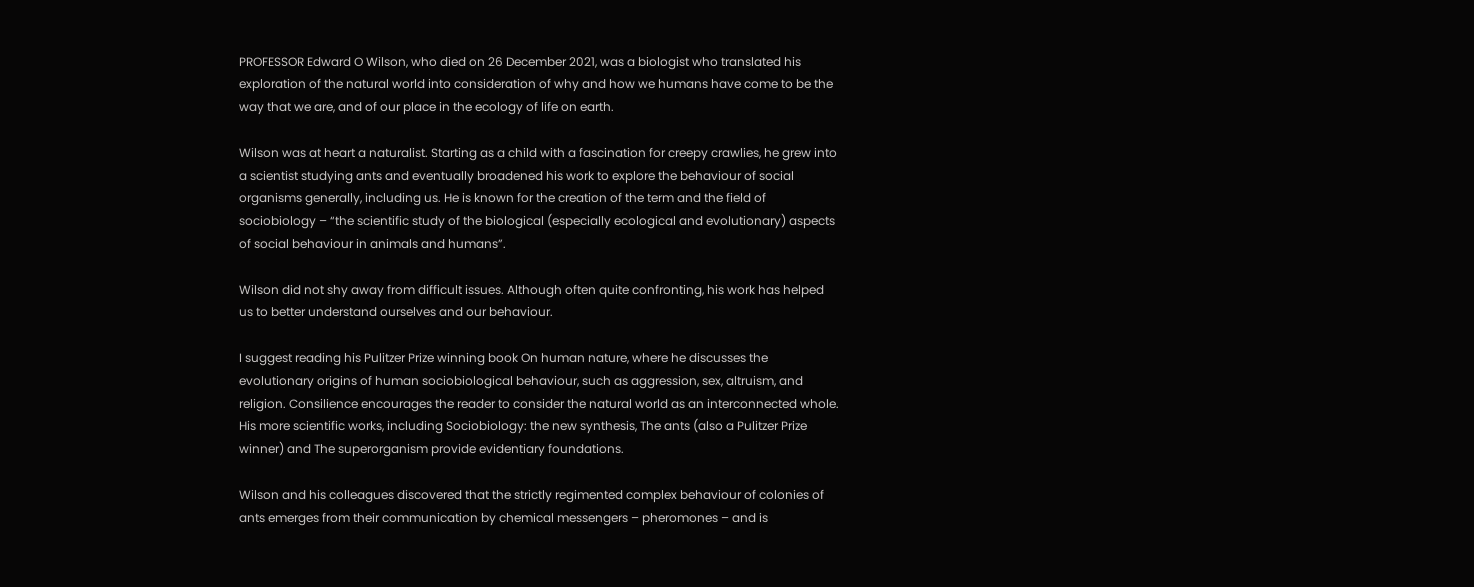PROFESSOR Edward O Wilson, who died on 26 December 2021, was a biologist who translated his exploration of the natural world into consideration of why and how we humans have come to be the way that we are, and of our place in the ecology of life on earth.

Wilson was at heart a naturalist. Starting as a child with a fascination for creepy crawlies, he grew into a scientist studying ants and eventually broadened his work to explore the behaviour of social organisms generally, including us. He is known for the creation of the term and the field of sociobiology – “the scientific study of the biological (especially ecological and evolutionary) aspects of social behaviour in animals and humans”.

Wilson did not shy away from difficult issues. Although often quite confronting, his work has helped us to better understand ourselves and our behaviour.

I suggest reading his Pulitzer Prize winning book On human nature, where he discusses the evolutionary origins of human sociobiological behaviour, such as aggression, sex, altruism, and religion. Consilience encourages the reader to consider the natural world as an interconnected whole. His more scientific works, including Sociobiology: the new synthesis, The ants (also a Pulitzer Prize winner) and The superorganism provide evidentiary foundations.

Wilson and his colleagues discovered that the strictly regimented complex behaviour of colonies of ants emerges from their communication by chemical messengers – pheromones – and is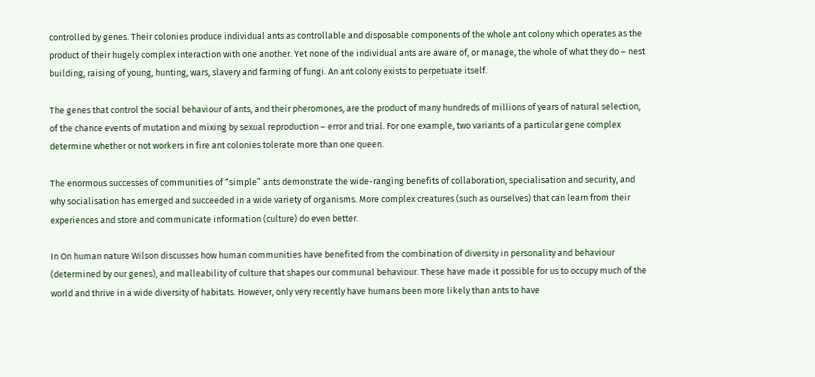controlled by genes. Their colonies produce individual ants as controllable and disposable components of the whole ant colony which operates as the product of their hugely complex interaction with one another. Yet none of the individual ants are aware of, or manage, the whole of what they do – nest building, raising of young, hunting, wars, slavery and farming of fungi. An ant colony exists to perpetuate itself.

The genes that control the social behaviour of ants, and their pheromones, are the product of many hundreds of millions of years of natural selection, of the chance events of mutation and mixing by sexual reproduction – error and trial. For one example, two variants of a particular gene complex determine whether or not workers in fire ant colonies tolerate more than one queen.

The enormous successes of communities of “simple” ants demonstrate the wide-ranging benefits of collaboration, specialisation and security, and why socialisation has emerged and succeeded in a wide variety of organisms. More complex creatures (such as ourselves) that can learn from their experiences and store and communicate information (culture) do even better.

In On human nature Wilson discusses how human communities have benefited from the combination of diversity in personality and behaviour (determined by our genes), and malleability of culture that shapes our communal behaviour. These have made it possible for us to occupy much of the world and thrive in a wide diversity of habitats. However, only very recently have humans been more likely than ants to have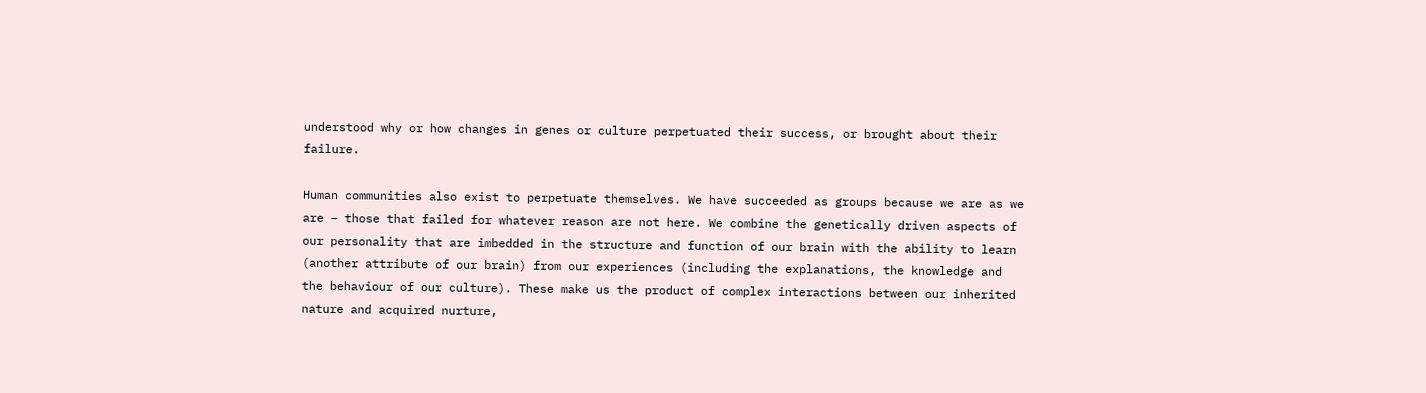understood why or how changes in genes or culture perpetuated their success, or brought about their failure.

Human communities also exist to perpetuate themselves. We have succeeded as groups because we are as we are – those that failed for whatever reason are not here. We combine the genetically driven aspects of our personality that are imbedded in the structure and function of our brain with the ability to learn (another attribute of our brain) from our experiences (including the explanations, the knowledge and the behaviour of our culture). These make us the product of complex interactions between our inherited nature and acquired nurture,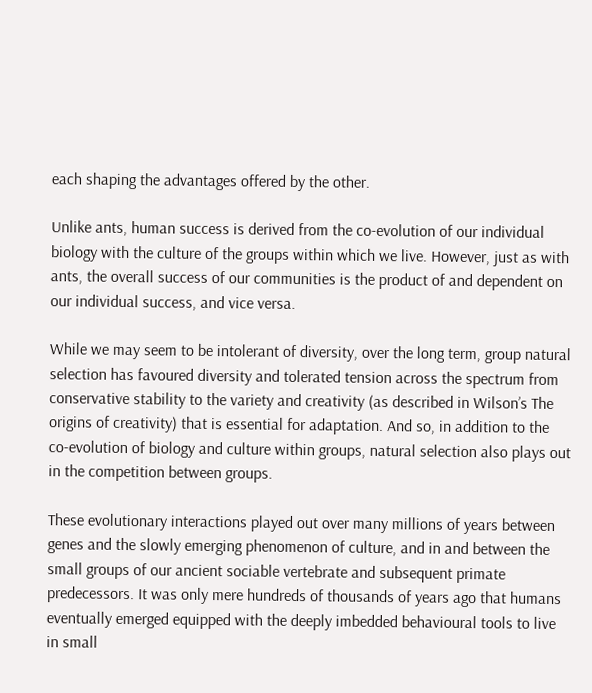each shaping the advantages offered by the other.

Unlike ants, human success is derived from the co-evolution of our individual biology with the culture of the groups within which we live. However, just as with ants, the overall success of our communities is the product of and dependent on our individual success, and vice versa.

While we may seem to be intolerant of diversity, over the long term, group natural selection has favoured diversity and tolerated tension across the spectrum from conservative stability to the variety and creativity (as described in Wilson’s The origins of creativity) that is essential for adaptation. And so, in addition to the co-evolution of biology and culture within groups, natural selection also plays out in the competition between groups.

These evolutionary interactions played out over many millions of years between genes and the slowly emerging phenomenon of culture, and in and between the small groups of our ancient sociable vertebrate and subsequent primate predecessors. It was only mere hundreds of thousands of years ago that humans eventually emerged equipped with the deeply imbedded behavioural tools to live in small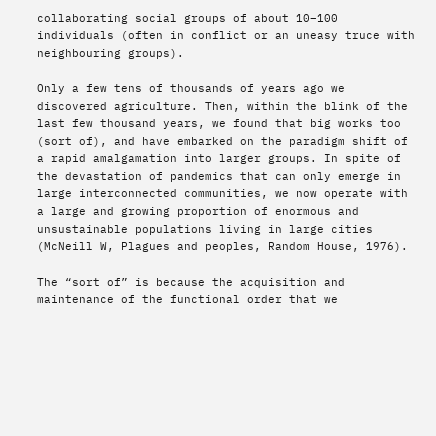collaborating social groups of about 10–100 individuals (often in conflict or an uneasy truce with neighbouring groups).

Only a few tens of thousands of years ago we discovered agriculture. Then, within the blink of the last few thousand years, we found that big works too (sort of), and have embarked on the paradigm shift of a rapid amalgamation into larger groups. In spite of the devastation of pandemics that can only emerge in large interconnected communities, we now operate with a large and growing proportion of enormous and unsustainable populations living in large cities (McNeill W, Plagues and peoples, Random House, 1976).

The “sort of” is because the acquisition and maintenance of the functional order that we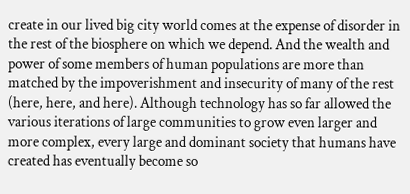create in our lived big city world comes at the expense of disorder in the rest of the biosphere on which we depend. And the wealth and power of some members of human populations are more than matched by the impoverishment and insecurity of many of the rest (here, here, and here). Although technology has so far allowed the various iterations of large communities to grow even larger and more complex, every large and dominant society that humans have created has eventually become so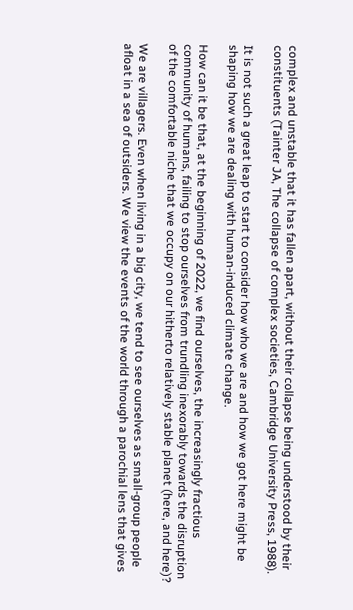complex and unstable that it has fallen apart, without their collapse being understood by their constituents (Tainter JA, The collapse of complex societies, Cambridge University Press, 1988).

It is not such a great leap to start to consider how who we are and how we got here might be shaping how we are dealing with human-induced climate change.

How can it be that, at the beginning of 2022, we find ourselves, the increasingly fractious community of humans, failing to stop ourselves from trundling inexorably towards the disruption of the comfortable niche that we occupy on our hitherto relatively stable planet (here, and here)?

We are villagers. Even when living in a big city, we tend to see ourselves as small-group people afloat in a sea of outsiders. We view the events of the world through a parochial lens that gives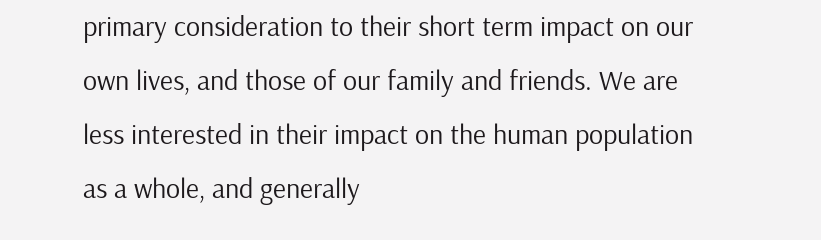primary consideration to their short term impact on our own lives, and those of our family and friends. We are less interested in their impact on the human population as a whole, and generally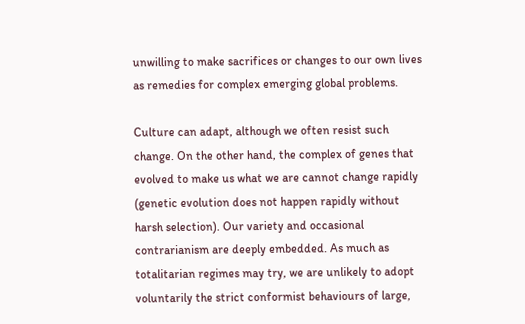unwilling to make sacrifices or changes to our own lives as remedies for complex emerging global problems.

Culture can adapt, although we often resist such change. On the other hand, the complex of genes that evolved to make us what we are cannot change rapidly (genetic evolution does not happen rapidly without harsh selection). Our variety and occasional contrarianism are deeply embedded. As much as totalitarian regimes may try, we are unlikely to adopt voluntarily the strict conformist behaviours of large,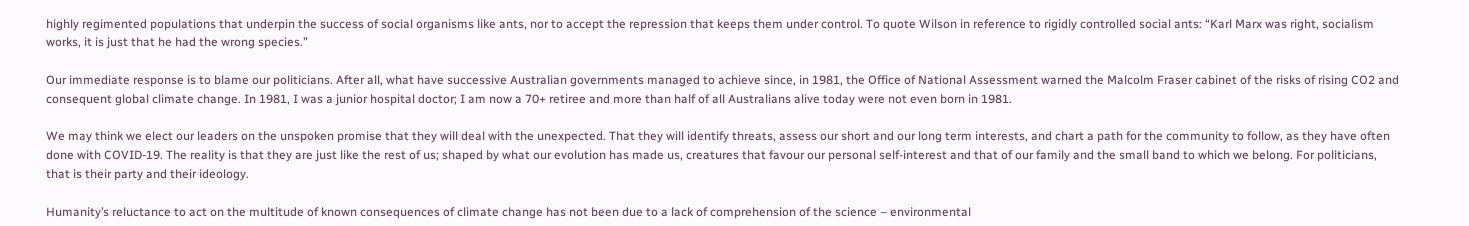highly regimented populations that underpin the success of social organisms like ants, nor to accept the repression that keeps them under control. To quote Wilson in reference to rigidly controlled social ants: “Karl Marx was right, socialism works, it is just that he had the wrong species.”

Our immediate response is to blame our politicians. After all, what have successive Australian governments managed to achieve since, in 1981, the Office of National Assessment warned the Malcolm Fraser cabinet of the risks of rising CO2 and consequent global climate change. In 1981, I was a junior hospital doctor; I am now a 70+ retiree and more than half of all Australians alive today were not even born in 1981.

We may think we elect our leaders on the unspoken promise that they will deal with the unexpected. That they will identify threats, assess our short and our long term interests, and chart a path for the community to follow, as they have often done with COVID-19. The reality is that they are just like the rest of us; shaped by what our evolution has made us, creatures that favour our personal self-interest and that of our family and the small band to which we belong. For politicians, that is their party and their ideology.

Humanity’s reluctance to act on the multitude of known consequences of climate change has not been due to a lack of comprehension of the science – environmental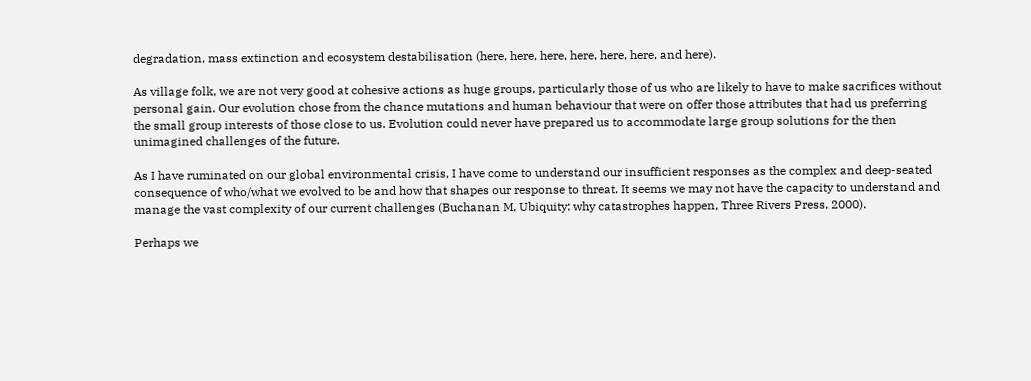degradation, mass extinction and ecosystem destabilisation (here, here, here, here, here, here, and here).

As village folk, we are not very good at cohesive actions as huge groups, particularly those of us who are likely to have to make sacrifices without personal gain. Our evolution chose from the chance mutations and human behaviour that were on offer those attributes that had us preferring the small group interests of those close to us. Evolution could never have prepared us to accommodate large group solutions for the then unimagined challenges of the future.

As I have ruminated on our global environmental crisis, I have come to understand our insufficient responses as the complex and deep-seated consequence of who/what we evolved to be and how that shapes our response to threat. It seems we may not have the capacity to understand and manage the vast complexity of our current challenges (Buchanan M, Ubiquity: why catastrophes happen, Three Rivers Press, 2000).

Perhaps we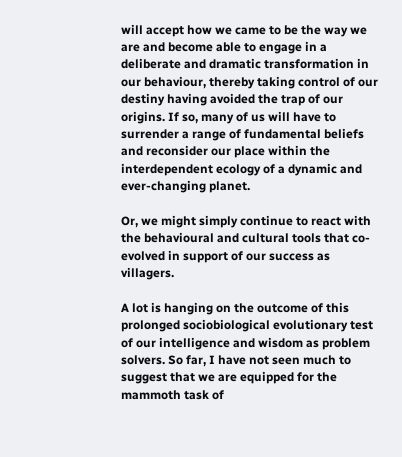will accept how we came to be the way we are and become able to engage in a deliberate and dramatic transformation in our behaviour, thereby taking control of our destiny having avoided the trap of our origins. If so, many of us will have to surrender a range of fundamental beliefs and reconsider our place within the interdependent ecology of a dynamic and ever-changing planet.

Or, we might simply continue to react with the behavioural and cultural tools that co-evolved in support of our success as villagers.

A lot is hanging on the outcome of this prolonged sociobiological evolutionary test of our intelligence and wisdom as problem solvers. So far, I have not seen much to suggest that we are equipped for the mammoth task of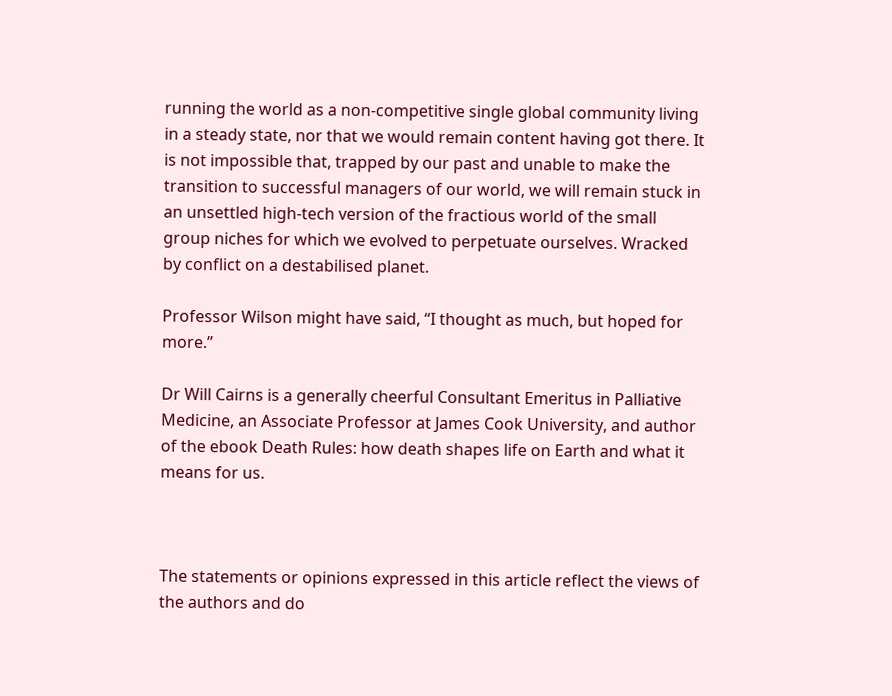running the world as a non-competitive single global community living in a steady state, nor that we would remain content having got there. It is not impossible that, trapped by our past and unable to make the transition to successful managers of our world, we will remain stuck in an unsettled high-tech version of the fractious world of the small group niches for which we evolved to perpetuate ourselves. Wracked by conflict on a destabilised planet.

Professor Wilson might have said, “I thought as much, but hoped for more.”

Dr Will Cairns is a generally cheerful Consultant Emeritus in Palliative Medicine, an Associate Professor at James Cook University, and author of the ebook Death Rules: how death shapes life on Earth and what it means for us.



The statements or opinions expressed in this article reflect the views of the authors and do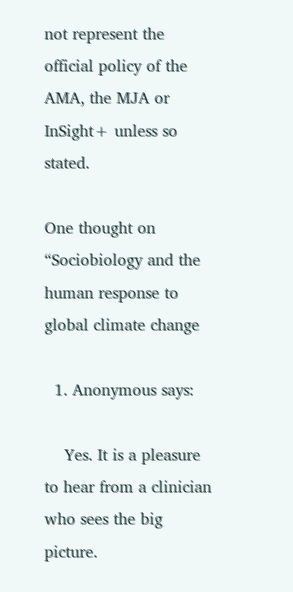not represent the official policy of the AMA, the MJA or InSight+ unless so stated.

One thought on “Sociobiology and the human response to global climate change

  1. Anonymous says:

    Yes. It is a pleasure to hear from a clinician who sees the big picture.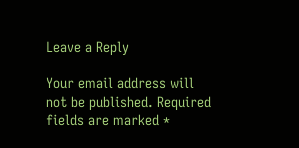Leave a Reply

Your email address will not be published. Required fields are marked *